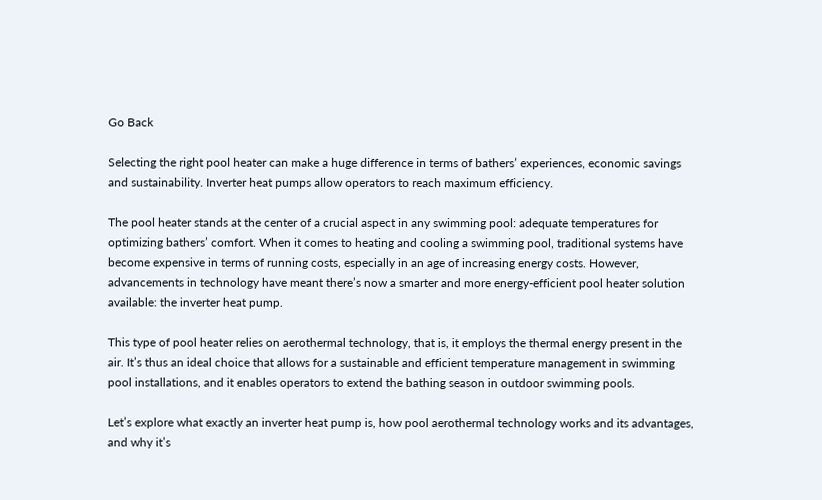Go Back

Selecting the right pool heater can make a huge difference in terms of bathers’ experiences, economic savings and sustainability. Inverter heat pumps allow operators to reach maximum efficiency.

The pool heater stands at the center of a crucial aspect in any swimming pool: adequate temperatures for optimizing bathers’ comfort. When it comes to heating and cooling a swimming pool, traditional systems have become expensive in terms of running costs, especially in an age of increasing energy costs. However, advancements in technology have meant there’s now a smarter and more energy-efficient pool heater solution available: the inverter heat pump.

This type of pool heater relies on aerothermal technology, that is, it employs the thermal energy present in the air. It’s thus an ideal choice that allows for a sustainable and efficient temperature management in swimming pool installations, and it enables operators to extend the bathing season in outdoor swimming pools.

Let’s explore what exactly an inverter heat pump is, how pool aerothermal technology works and its advantages, and why it’s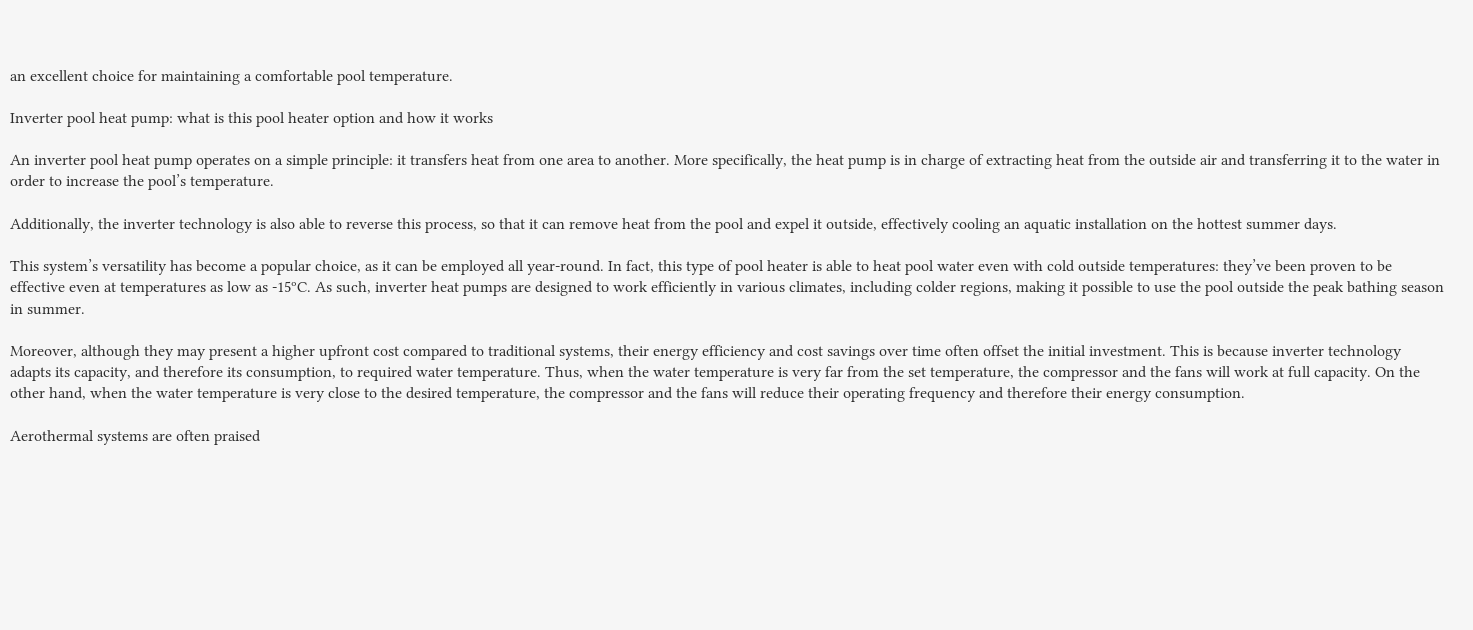an excellent choice for maintaining a comfortable pool temperature.

Inverter pool heat pump: what is this pool heater option and how it works

An inverter pool heat pump operates on a simple principle: it transfers heat from one area to another. More specifically, the heat pump is in charge of extracting heat from the outside air and transferring it to the water in order to increase the pool’s temperature.

Additionally, the inverter technology is also able to reverse this process, so that it can remove heat from the pool and expel it outside, effectively cooling an aquatic installation on the hottest summer days.

This system’s versatility has become a popular choice, as it can be employed all year-round. In fact, this type of pool heater is able to heat pool water even with cold outside temperatures: they’ve been proven to be effective even at temperatures as low as -15ºC. As such, inverter heat pumps are designed to work efficiently in various climates, including colder regions, making it possible to use the pool outside the peak bathing season in summer.

Moreover, although they may present a higher upfront cost compared to traditional systems, their energy efficiency and cost savings over time often offset the initial investment. This is because inverter technology adapts its capacity, and therefore its consumption, to required water temperature. Thus, when the water temperature is very far from the set temperature, the compressor and the fans will work at full capacity. On the other hand, when the water temperature is very close to the desired temperature, the compressor and the fans will reduce their operating frequency and therefore their energy consumption.

Aerothermal systems are often praised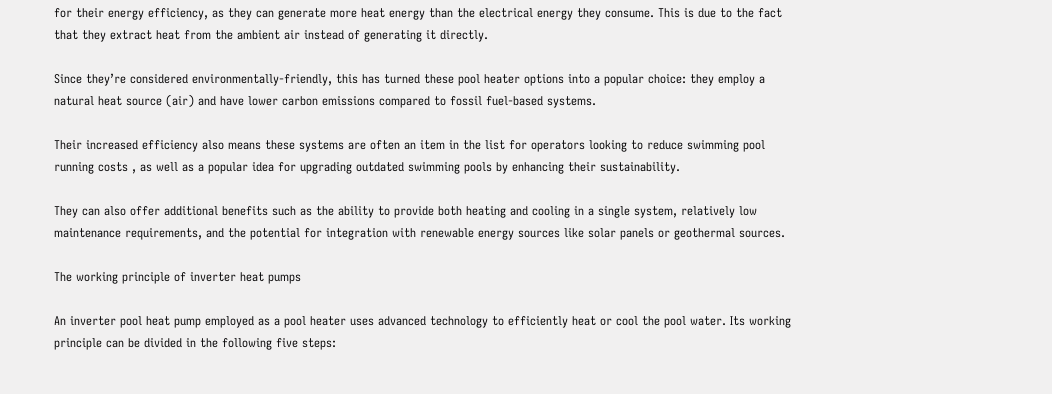for their energy efficiency, as they can generate more heat energy than the electrical energy they consume. This is due to the fact that they extract heat from the ambient air instead of generating it directly.

Since they’re considered environmentally-friendly, this has turned these pool heater options into a popular choice: they employ a natural heat source (air) and have lower carbon emissions compared to fossil fuel-based systems.

Their increased efficiency also means these systems are often an item in the list for operators looking to reduce swimming pool running costs , as well as a popular idea for upgrading outdated swimming pools by enhancing their sustainability.

They can also offer additional benefits such as the ability to provide both heating and cooling in a single system, relatively low maintenance requirements, and the potential for integration with renewable energy sources like solar panels or geothermal sources.

The working principle of inverter heat pumps

An inverter pool heat pump employed as a pool heater uses advanced technology to efficiently heat or cool the pool water. Its working principle can be divided in the following five steps: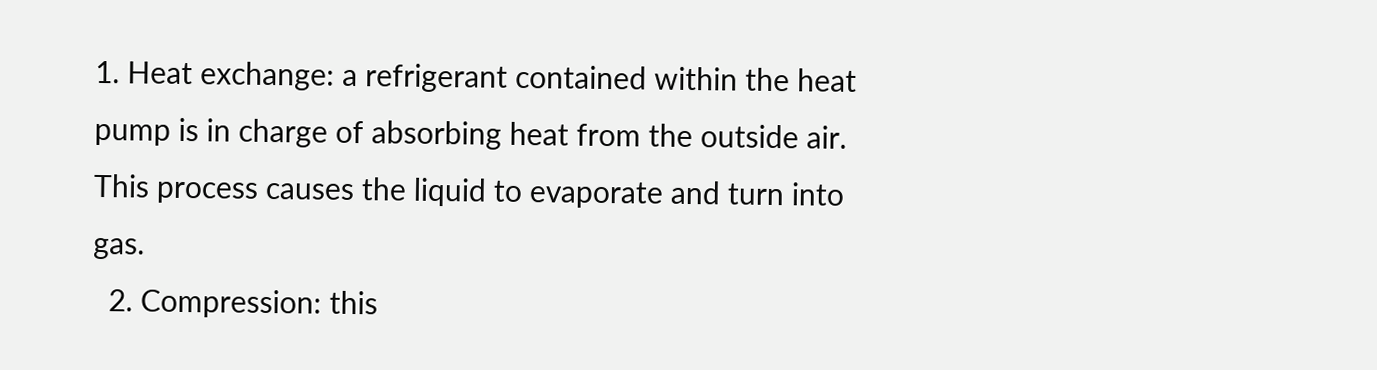1. Heat exchange: a refrigerant contained within the heat pump is in charge of absorbing heat from the outside air. This process causes the liquid to evaporate and turn into gas.
  2. Compression: this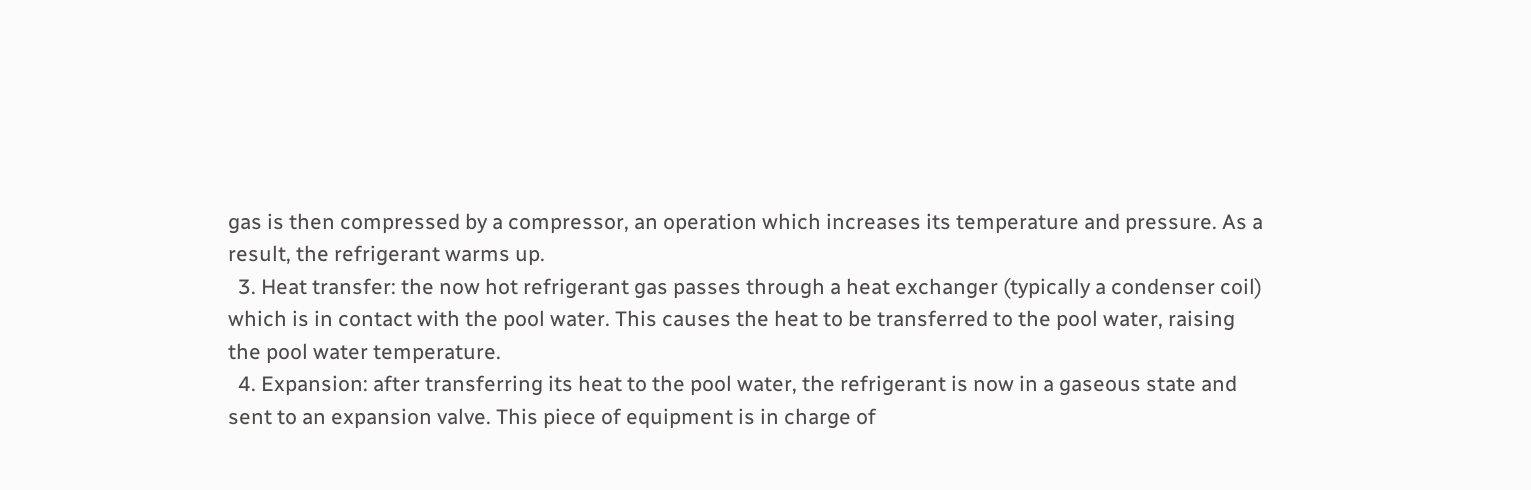gas is then compressed by a compressor, an operation which increases its temperature and pressure. As a result, the refrigerant warms up.
  3. Heat transfer: the now hot refrigerant gas passes through a heat exchanger (typically a condenser coil) which is in contact with the pool water. This causes the heat to be transferred to the pool water, raising the pool water temperature.
  4. Expansion: after transferring its heat to the pool water, the refrigerant is now in a gaseous state and sent to an expansion valve. This piece of equipment is in charge of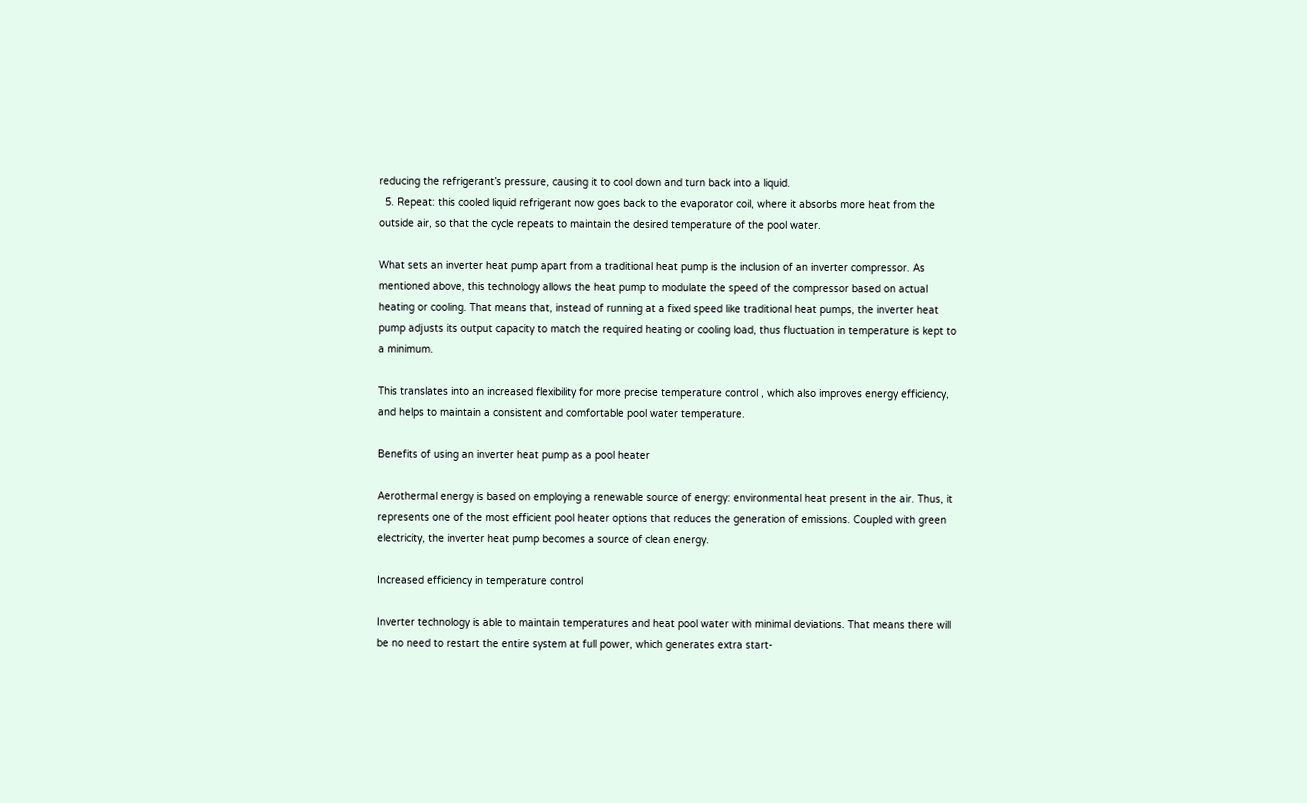reducing the refrigerant’s pressure, causing it to cool down and turn back into a liquid.
  5. Repeat: this cooled liquid refrigerant now goes back to the evaporator coil, where it absorbs more heat from the outside air, so that the cycle repeats to maintain the desired temperature of the pool water.

What sets an inverter heat pump apart from a traditional heat pump is the inclusion of an inverter compressor. As mentioned above, this technology allows the heat pump to modulate the speed of the compressor based on actual heating or cooling. That means that, instead of running at a fixed speed like traditional heat pumps, the inverter heat pump adjusts its output capacity to match the required heating or cooling load, thus fluctuation in temperature is kept to a minimum.

This translates into an increased flexibility for more precise temperature control , which also improves energy efficiency, and helps to maintain a consistent and comfortable pool water temperature.

Benefits of using an inverter heat pump as a pool heater

Aerothermal energy is based on employing a renewable source of energy: environmental heat present in the air. Thus, it represents one of the most efficient pool heater options that reduces the generation of emissions. Coupled with green electricity, the inverter heat pump becomes a source of clean energy.

Increased efficiency in temperature control

Inverter technology is able to maintain temperatures and heat pool water with minimal deviations. That means there will be no need to restart the entire system at full power, which generates extra start-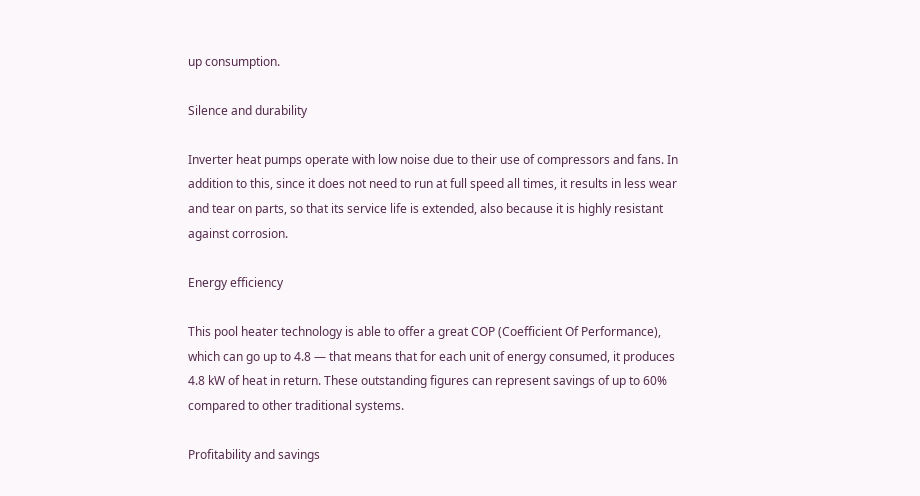up consumption.

Silence and durability

Inverter heat pumps operate with low noise due to their use of compressors and fans. In addition to this, since it does not need to run at full speed all times, it results in less wear and tear on parts, so that its service life is extended, also because it is highly resistant against corrosion.

Energy efficiency

This pool heater technology is able to offer a great COP (Coefficient Of Performance), which can go up to 4.8 — that means that for each unit of energy consumed, it produces 4.8 kW of heat in return. These outstanding figures can represent savings of up to 60% compared to other traditional systems.

Profitability and savings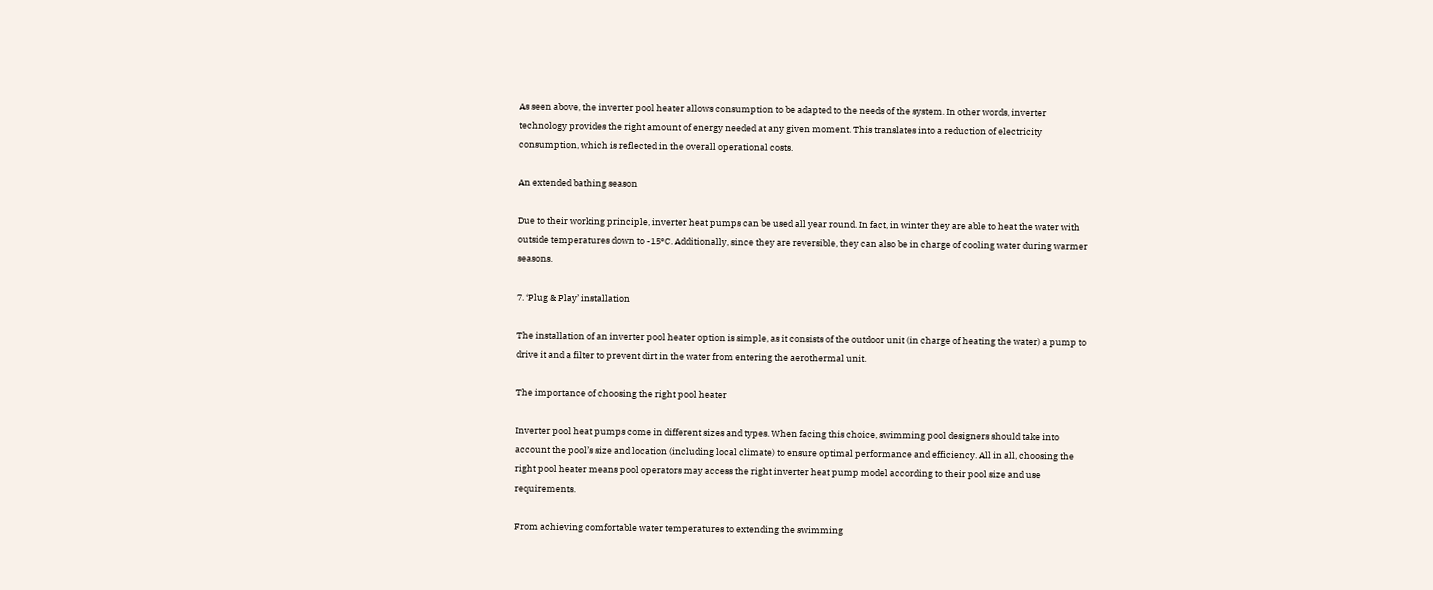As seen above, the inverter pool heater allows consumption to be adapted to the needs of the system. In other words, inverter technology provides the right amount of energy needed at any given moment. This translates into a reduction of electricity consumption, which is reflected in the overall operational costs.

An extended bathing season

Due to their working principle, inverter heat pumps can be used all year round. In fact, in winter they are able to heat the water with outside temperatures down to -15ºC. Additionally, since they are reversible, they can also be in charge of cooling water during warmer seasons.

7. ‘Plug & Play’ installation

The installation of an inverter pool heater option is simple, as it consists of the outdoor unit (in charge of heating the water) a pump to drive it and a filter to prevent dirt in the water from entering the aerothermal unit.

The importance of choosing the right pool heater

Inverter pool heat pumps come in different sizes and types. When facing this choice, swimming pool designers should take into account the pool’s size and location (including local climate) to ensure optimal performance and efficiency. All in all, choosing the right pool heater means pool operators may access the right inverter heat pump model according to their pool size and use requirements.

From achieving comfortable water temperatures to extending the swimming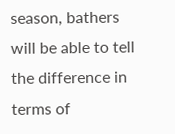season, bathers will be able to tell the difference in terms of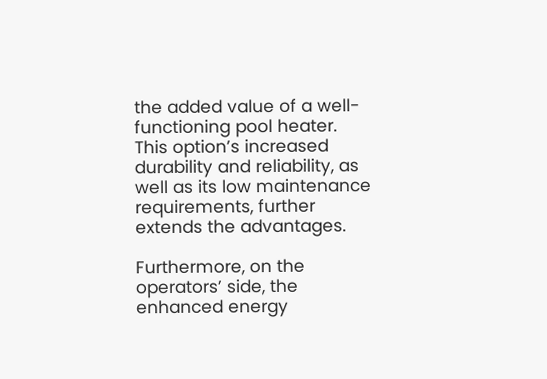the added value of a well-functioning pool heater. This option’s increased durability and reliability, as well as its low maintenance requirements, further extends the advantages.

Furthermore, on the operators’ side, the enhanced energy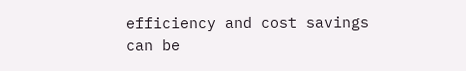efficiency and cost savings can be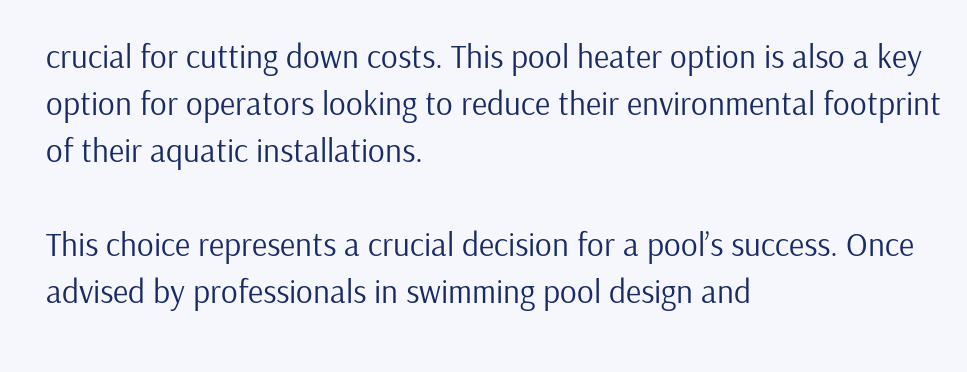crucial for cutting down costs. This pool heater option is also a key option for operators looking to reduce their environmental footprint of their aquatic installations.

This choice represents a crucial decision for a pool’s success. Once advised by professionals in swimming pool design and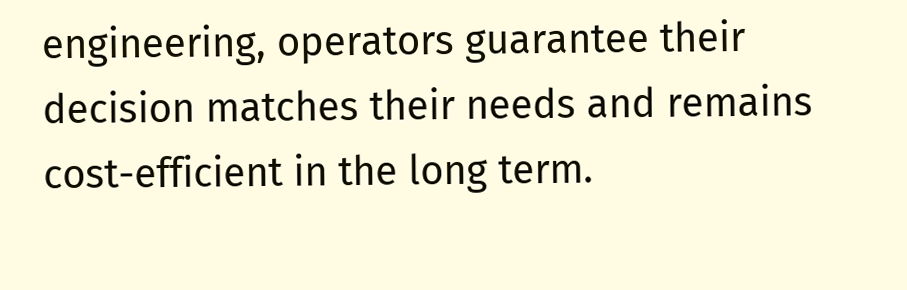engineering, operators guarantee their decision matches their needs and remains cost-efficient in the long term.